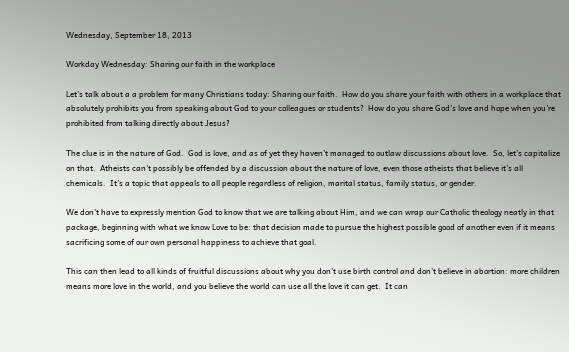Wednesday, September 18, 2013

Workday Wednesday: Sharing our faith in the workplace

Let’s talk about a a problem for many Christians today: Sharing our faith.  How do you share your faith with others in a workplace that absolutely prohibits you from speaking about God to your colleagues or students?  How do you share God’s love and hope when you’re prohibited from talking directly about Jesus?

The clue is in the nature of God.  God is love, and as of yet they haven’t managed to outlaw discussions about love.  So, let’s capitalize on that.  Atheists can’t possibly be offended by a discussion about the nature of love, even those atheists that believe it’s all chemicals.  It’s a topic that appeals to all people regardless of religion, marital status, family status, or gender.

We don’t have to expressly mention God to know that we are talking about Him, and we can wrap our Catholic theology neatly in that package, beginning with what we know Love to be: that decision made to pursue the highest possible good of another even if it means sacrificing some of our own personal happiness to achieve that goal.

This can then lead to all kinds of fruitful discussions about why you don’t use birth control and don’t believe in abortion: more children means more love in the world, and you believe the world can use all the love it can get.  It can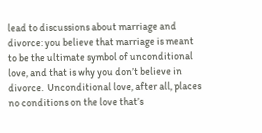lead to discussions about marriage and divorce: you believe that marriage is meant to be the ultimate symbol of unconditional love, and that is why you don’t believe in divorce.  Unconditional love, after all, places no conditions on the love that’s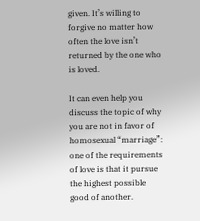given. It’s willing to forgive no matter how often the love isn’t returned by the one who is loved.

It can even help you discuss the topic of why you are not in favor of homosexual “marriage”: one of the requirements of love is that it pursue the highest possible good of another.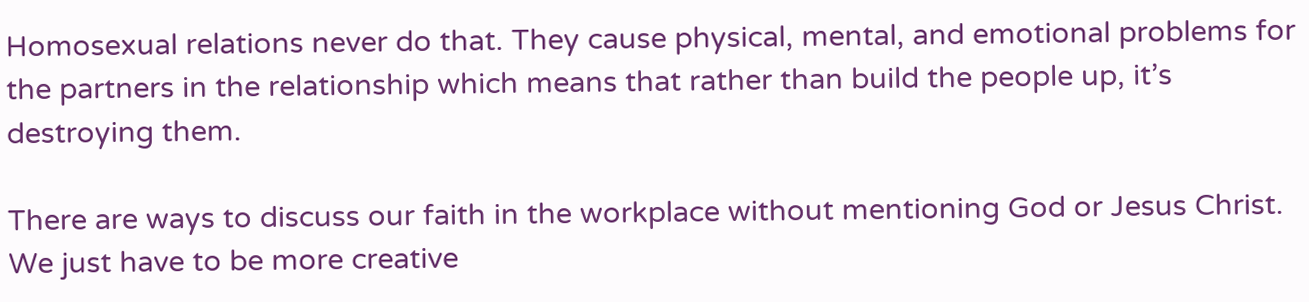Homosexual relations never do that. They cause physical, mental, and emotional problems for the partners in the relationship which means that rather than build the people up, it’s destroying them.

There are ways to discuss our faith in the workplace without mentioning God or Jesus Christ. We just have to be more creative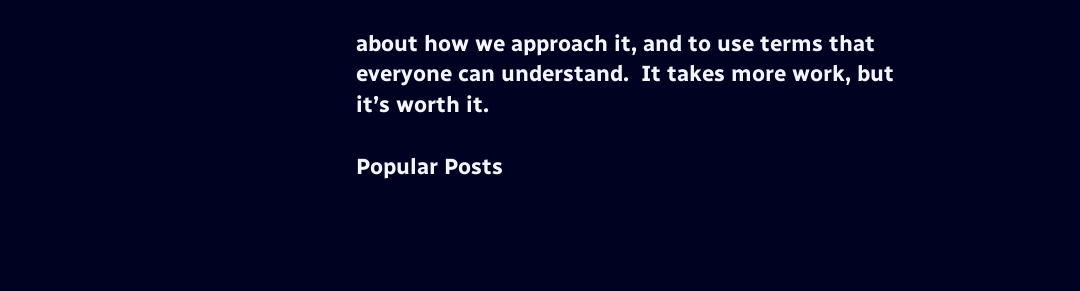about how we approach it, and to use terms that everyone can understand.  It takes more work, but it’s worth it.

Popular Posts